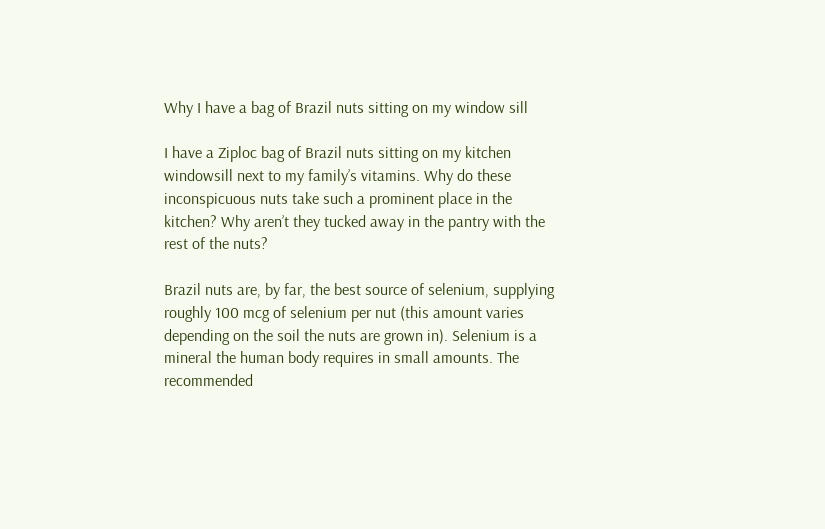Why I have a bag of Brazil nuts sitting on my window sill

I have a Ziploc bag of Brazil nuts sitting on my kitchen windowsill next to my family’s vitamins. Why do these inconspicuous nuts take such a prominent place in the kitchen? Why aren’t they tucked away in the pantry with the rest of the nuts?

Brazil nuts are, by far, the best source of selenium, supplying roughly 100 mcg of selenium per nut (this amount varies depending on the soil the nuts are grown in). Selenium is a mineral the human body requires in small amounts. The recommended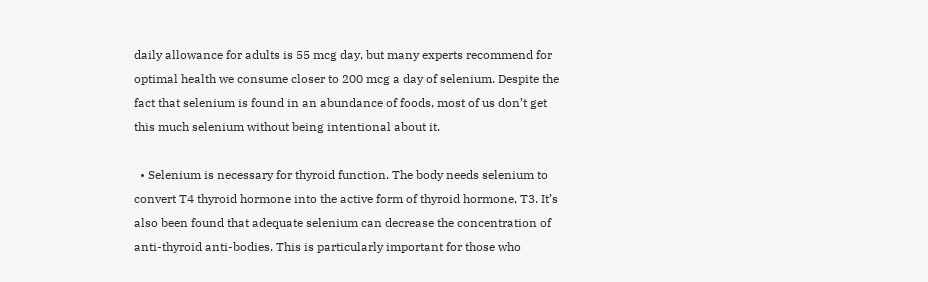daily allowance for adults is 55 mcg day, but many experts recommend for optimal health we consume closer to 200 mcg a day of selenium. Despite the fact that selenium is found in an abundance of foods, most of us don’t get this much selenium without being intentional about it.

  • Selenium is necessary for thyroid function. The body needs selenium to convert T4 thyroid hormone into the active form of thyroid hormone, T3. It’s also been found that adequate selenium can decrease the concentration of anti-thyroid anti-bodies. This is particularly important for those who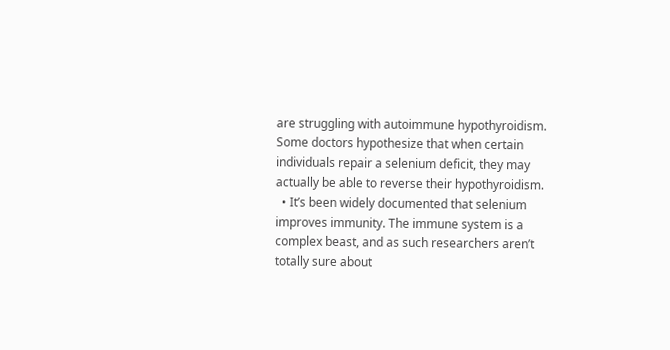are struggling with autoimmune hypothyroidism. Some doctors hypothesize that when certain individuals repair a selenium deficit, they may actually be able to reverse their hypothyroidism.
  • It’s been widely documented that selenium improves immunity. The immune system is a complex beast, and as such researchers aren’t totally sure about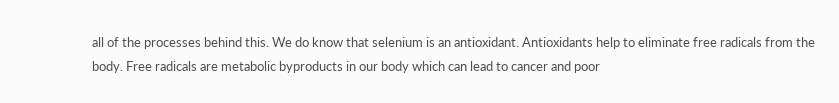all of the processes behind this. We do know that selenium is an antioxidant. Antioxidants help to eliminate free radicals from the body. Free radicals are metabolic byproducts in our body which can lead to cancer and poor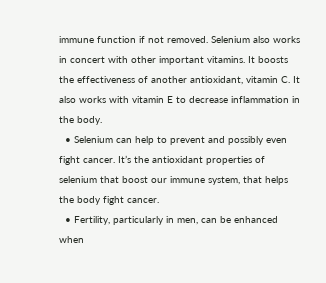immune function if not removed. Selenium also works in concert with other important vitamins. It boosts the effectiveness of another antioxidant, vitamin C. It also works with vitamin E to decrease inflammation in the body.
  • Selenium can help to prevent and possibly even fight cancer. It’s the antioxidant properties of selenium that boost our immune system, that helps the body fight cancer.
  • Fertility, particularly in men, can be enhanced when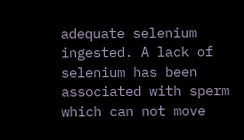adequate selenium ingested. A lack of selenium has been associated with sperm which can not move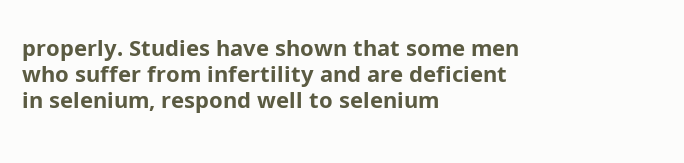properly. Studies have shown that some men who suffer from infertility and are deficient in selenium, respond well to selenium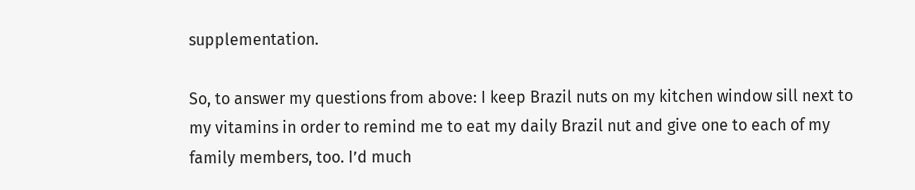supplementation.

So, to answer my questions from above: I keep Brazil nuts on my kitchen window sill next to my vitamins in order to remind me to eat my daily Brazil nut and give one to each of my family members, too. I’d much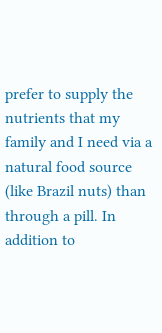prefer to supply the nutrients that my family and I need via a natural food source (like Brazil nuts) than through a pill. In addition to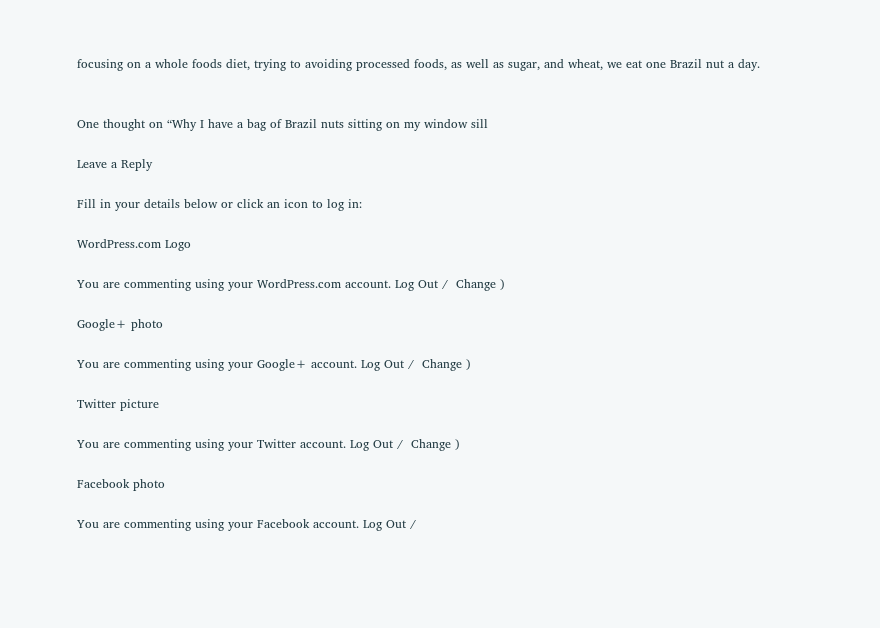focusing on a whole foods diet, trying to avoiding processed foods, as well as sugar, and wheat, we eat one Brazil nut a day.


One thought on “Why I have a bag of Brazil nuts sitting on my window sill

Leave a Reply

Fill in your details below or click an icon to log in:

WordPress.com Logo

You are commenting using your WordPress.com account. Log Out /  Change )

Google+ photo

You are commenting using your Google+ account. Log Out /  Change )

Twitter picture

You are commenting using your Twitter account. Log Out /  Change )

Facebook photo

You are commenting using your Facebook account. Log Out /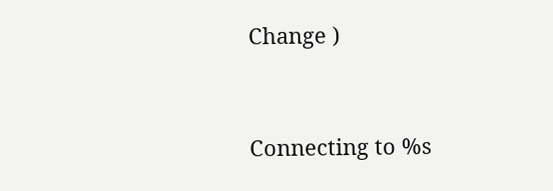Change )


Connecting to %s